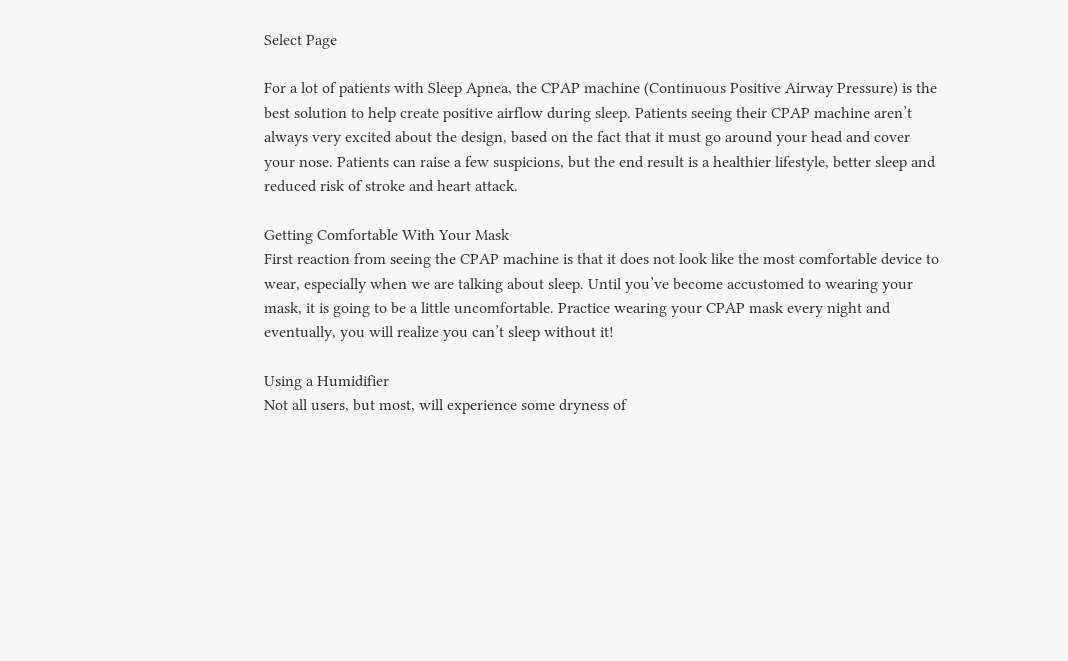Select Page

For a lot of patients with Sleep Apnea, the CPAP machine (Continuous Positive Airway Pressure) is the best solution to help create positive airflow during sleep. Patients seeing their CPAP machine aren’t always very excited about the design, based on the fact that it must go around your head and cover your nose. Patients can raise a few suspicions, but the end result is a healthier lifestyle, better sleep and reduced risk of stroke and heart attack.

Getting Comfortable With Your Mask
First reaction from seeing the CPAP machine is that it does not look like the most comfortable device to wear, especially when we are talking about sleep. Until you’ve become accustomed to wearing your mask, it is going to be a little uncomfortable. Practice wearing your CPAP mask every night and eventually, you will realize you can’t sleep without it!

Using a Humidifier
Not all users, but most, will experience some dryness of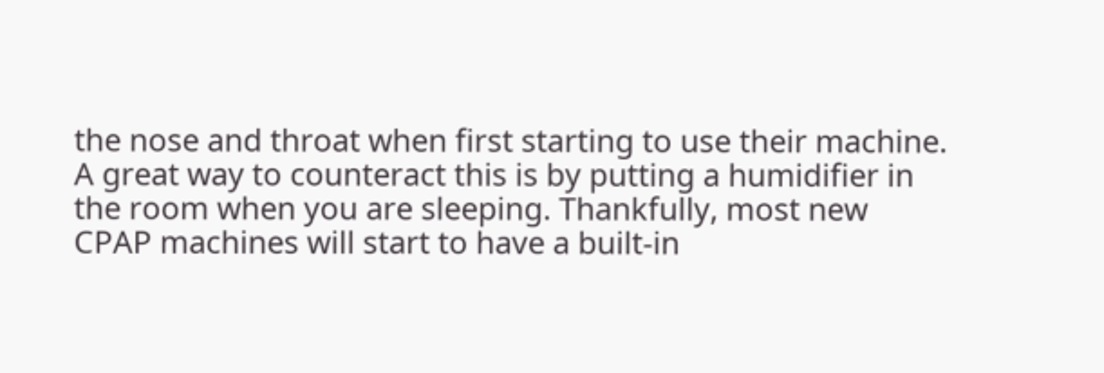the nose and throat when first starting to use their machine. A great way to counteract this is by putting a humidifier in the room when you are sleeping. Thankfully, most new CPAP machines will start to have a built-in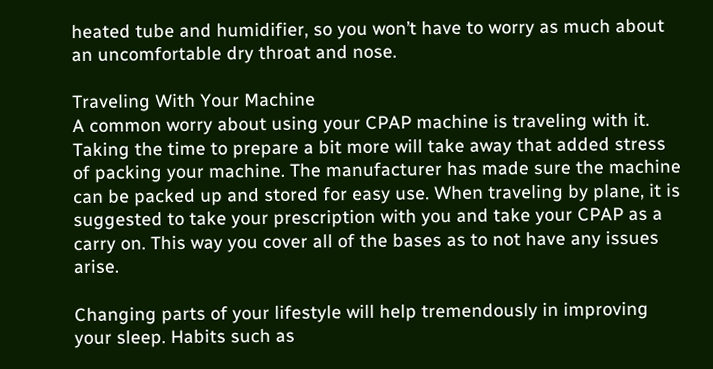heated tube and humidifier, so you won’t have to worry as much about an uncomfortable dry throat and nose.

Traveling With Your Machine
A common worry about using your CPAP machine is traveling with it. Taking the time to prepare a bit more will take away that added stress of packing your machine. The manufacturer has made sure the machine can be packed up and stored for easy use. When traveling by plane, it is suggested to take your prescription with you and take your CPAP as a carry on. This way you cover all of the bases as to not have any issues arise.

Changing parts of your lifestyle will help tremendously in improving your sleep. Habits such as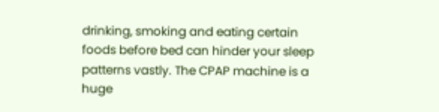drinking, smoking and eating certain foods before bed can hinder your sleep patterns vastly. The CPAP machine is a huge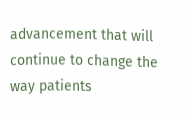advancement that will continue to change the way patients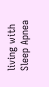living with Sleep Apnea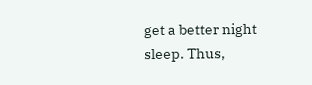get a better night sleep. Thus,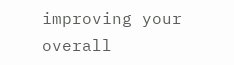improving your overall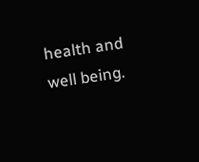health and well being.